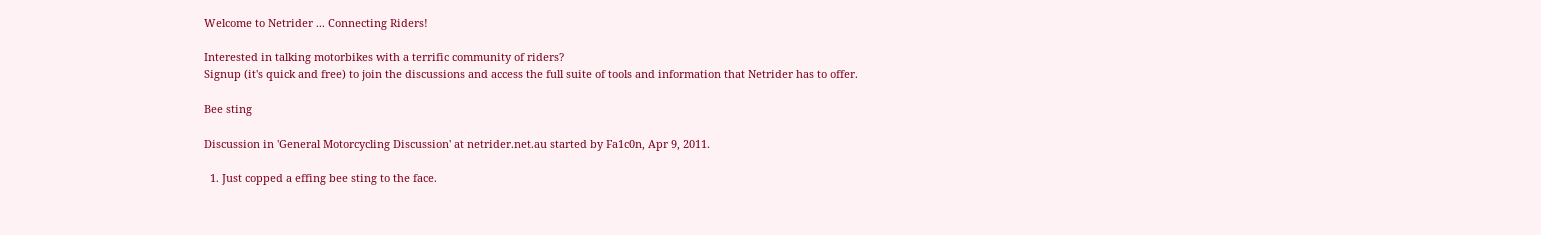Welcome to Netrider ... Connecting Riders!

Interested in talking motorbikes with a terrific community of riders?
Signup (it's quick and free) to join the discussions and access the full suite of tools and information that Netrider has to offer.

Bee sting

Discussion in 'General Motorcycling Discussion' at netrider.net.au started by Fa1c0n, Apr 9, 2011.

  1. Just copped a effing bee sting to the face.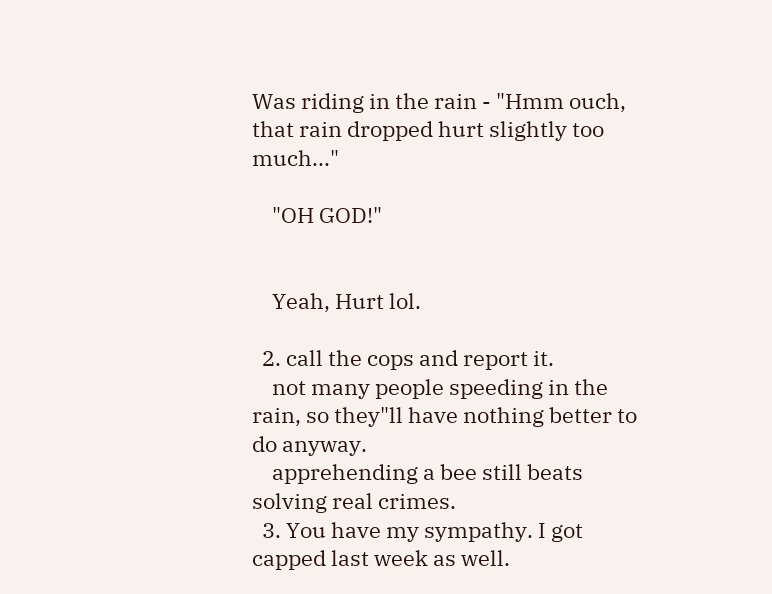Was riding in the rain - "Hmm ouch, that rain dropped hurt slightly too much..."

    "OH GOD!"


    Yeah, Hurt lol.

  2. call the cops and report it.
    not many people speeding in the rain, so they"ll have nothing better to do anyway.
    apprehending a bee still beats solving real crimes.
  3. You have my sympathy. I got capped last week as well.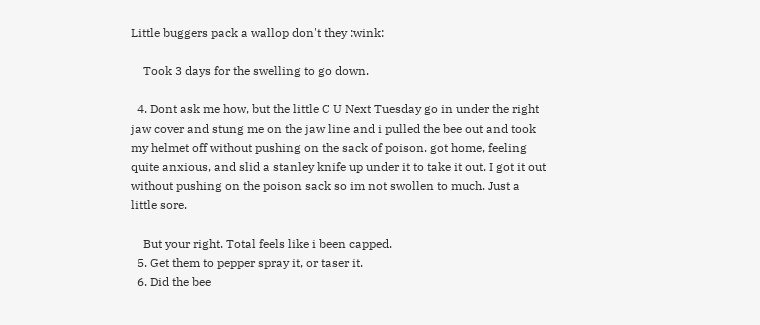Little buggers pack a wallop don't they :wink:

    Took 3 days for the swelling to go down.

  4. Dont ask me how, but the little C U Next Tuesday go in under the right jaw cover and stung me on the jaw line and i pulled the bee out and took my helmet off without pushing on the sack of poison. got home, feeling quite anxious, and slid a stanley knife up under it to take it out. I got it out without pushing on the poison sack so im not swollen to much. Just a little sore.

    But your right. Total feels like i been capped.
  5. Get them to pepper spray it, or taser it.
  6. Did the bee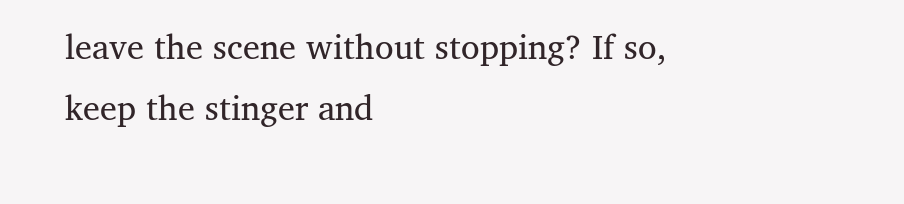leave the scene without stopping? If so, keep the stinger and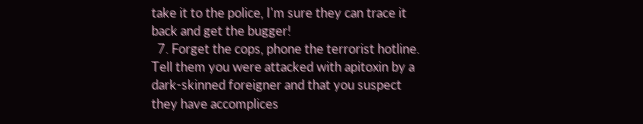take it to the police, I'm sure they can trace it back and get the bugger!
  7. Forget the cops, phone the terrorist hotline. Tell them you were attacked with apitoxin by a dark-skinned foreigner and that you suspect they have accomplices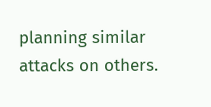planning similar attacks on others.